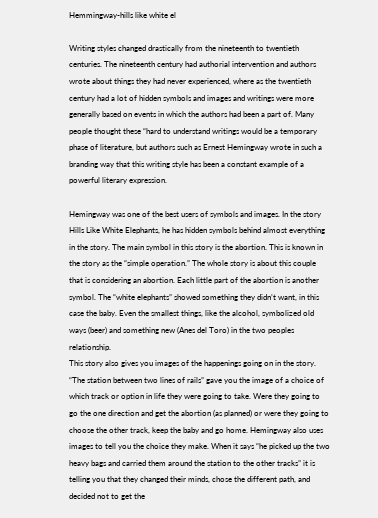Hemmingway-hills like white el

Writing styles changed drastically from the nineteenth to twentieth centuries. The nineteenth century had authorial intervention and authors wrote about things they had never experienced, where as the twentieth century had a lot of hidden symbols and images and writings were more generally based on events in which the authors had been a part of. Many people thought these “hard to understand writings would be a temporary phase of literature, but authors such as Ernest Hemingway wrote in such a branding way that this writing style has been a constant example of a powerful literary expression.

Hemingway was one of the best users of symbols and images. In the story Hills Like White Elephants, he has hidden symbols behind almost everything in the story. The main symbol in this story is the abortion. This is known in the story as the “simple operation.” The whole story is about this couple that is considering an abortion. Each little part of the abortion is another symbol. The “white elephants” showed something they didn’t want, in this case the baby. Even the smallest things, like the alcohol, symbolized old ways (beer) and something new (Anes del Toro) in the two peoples relationship.
This story also gives you images of the happenings going on in the story. “The station between two lines of rails” gave you the image of a choice of which track or option in life they were going to take. Were they going to go the one direction and get the abortion (as planned) or were they going to choose the other track, keep the baby and go home. Hemingway also uses images to tell you the choice they make. When it says “he picked up the two heavy bags and carried them around the station to the other tracks” it is telling you that they changed their minds, chose the different path, and decided not to get the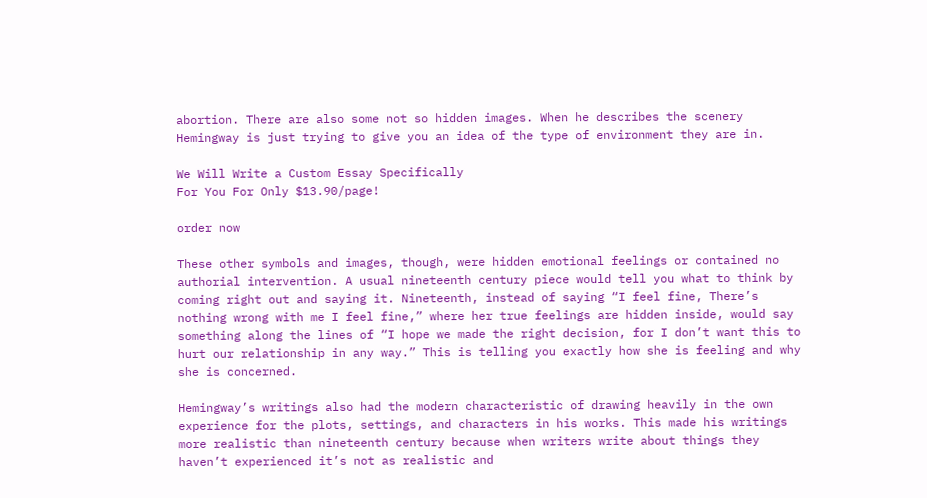abortion. There are also some not so hidden images. When he describes the scenery Hemingway is just trying to give you an idea of the type of environment they are in.

We Will Write a Custom Essay Specifically
For You For Only $13.90/page!

order now

These other symbols and images, though, were hidden emotional feelings or contained no authorial intervention. A usual nineteenth century piece would tell you what to think by coming right out and saying it. Nineteenth, instead of saying “I feel fine, There’s nothing wrong with me I feel fine,” where her true feelings are hidden inside, would say something along the lines of “I hope we made the right decision, for I don’t want this to hurt our relationship in any way.” This is telling you exactly how she is feeling and why she is concerned.

Hemingway’s writings also had the modern characteristic of drawing heavily in the own experience for the plots, settings, and characters in his works. This made his writings more realistic than nineteenth century because when writers write about things they haven’t experienced it’s not as realistic and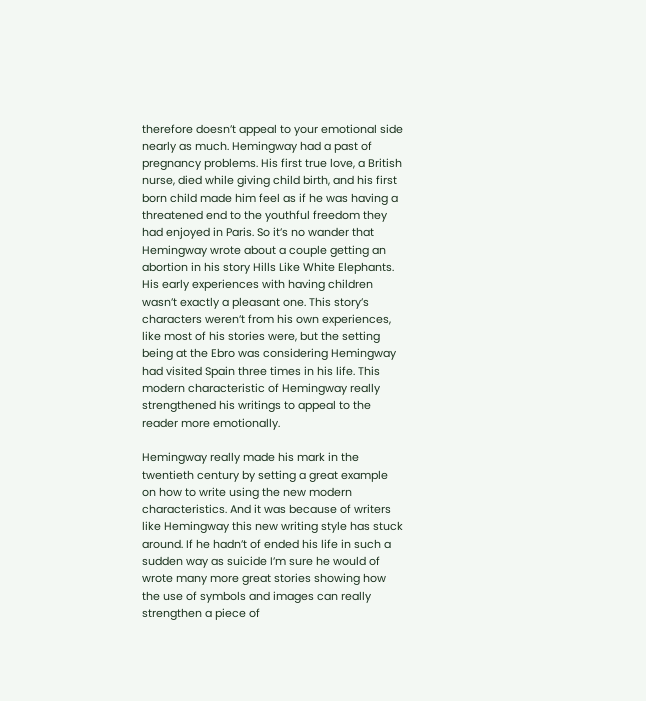therefore doesn’t appeal to your emotional side nearly as much. Hemingway had a past of pregnancy problems. His first true love, a British nurse, died while giving child birth, and his first born child made him feel as if he was having a threatened end to the youthful freedom they had enjoyed in Paris. So it’s no wander that Hemingway wrote about a couple getting an abortion in his story Hills Like White Elephants. His early experiences with having children wasn’t exactly a pleasant one. This story’s characters weren’t from his own experiences, like most of his stories were, but the setting being at the Ebro was considering Hemingway had visited Spain three times in his life. This modern characteristic of Hemingway really strengthened his writings to appeal to the reader more emotionally.

Hemingway really made his mark in the twentieth century by setting a great example on how to write using the new modern characteristics. And it was because of writers like Hemingway this new writing style has stuck around. If he hadn’t of ended his life in such a sudden way as suicide I’m sure he would of wrote many more great stories showing how the use of symbols and images can really strengthen a piece of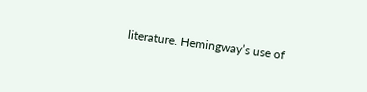literature. Hemingway’s use of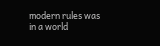modern rules was in a world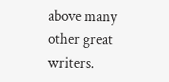above many other great writers.